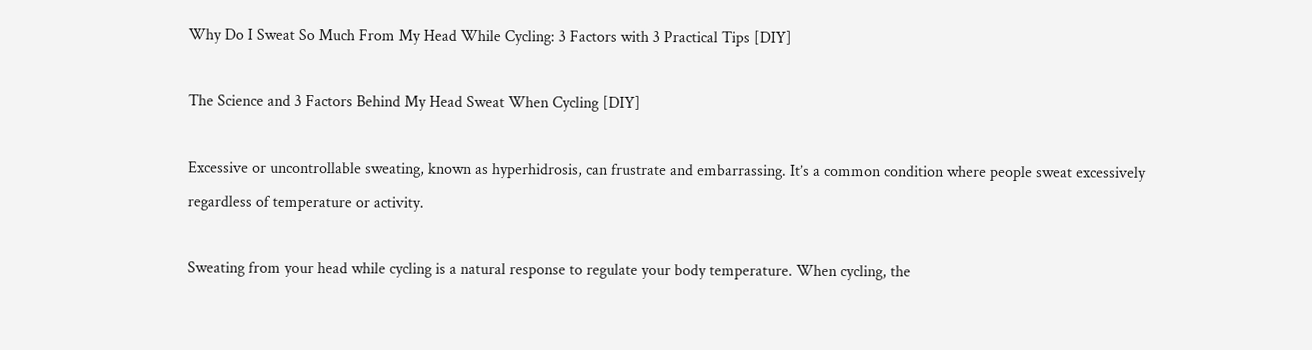Why Do I Sweat So Much From My Head While Cycling: 3 Factors with 3 Practical Tips [DIY]

The Science and 3 Factors Behind My Head Sweat When Cycling [DIY]

Excessive or uncontrollable sweating, known as hyperhidrosis, can frustrate and embarrassing. It’s a common condition where people sweat excessively regardless of temperature or activity.

Sweating from your head while cycling is a natural response to regulate your body temperature. When cycling, the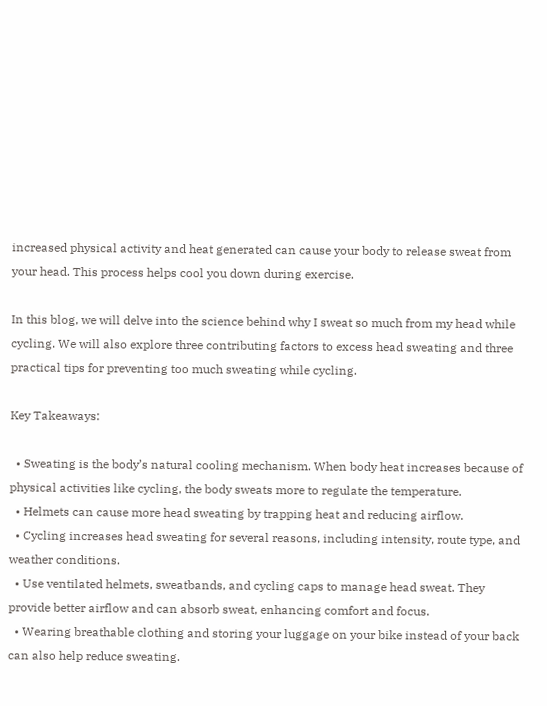increased physical activity and heat generated can cause your body to release sweat from your head. This process helps cool you down during exercise.

In this blog, we will delve into the science behind why I sweat so much from my head while cycling. We will also explore three contributing factors to excess head sweating and three practical tips for preventing too much sweating while cycling.

Key Takeaways:

  • Sweating is the body’s natural cooling mechanism. When body heat increases because of physical activities like cycling, the body sweats more to regulate the temperature.
  • Helmets can cause more head sweating by trapping heat and reducing airflow.
  • Cycling increases head sweating for several reasons, including intensity, route type, and weather conditions.
  • Use ventilated helmets, sweatbands, and cycling caps to manage head sweat. They provide better airflow and can absorb sweat, enhancing comfort and focus.
  • Wearing breathable clothing and storing your luggage on your bike instead of your back can also help reduce sweating.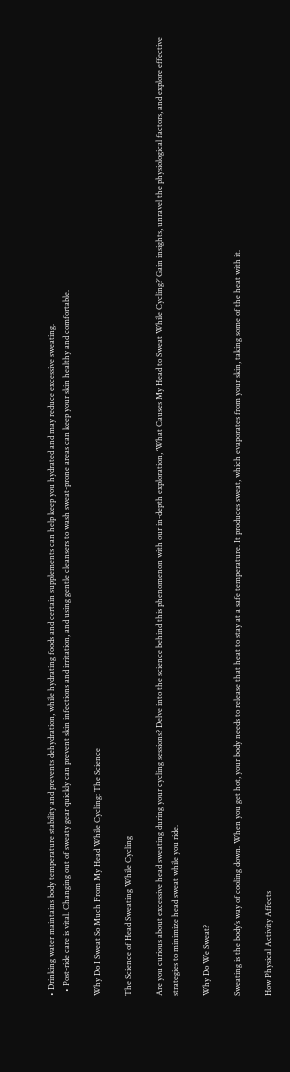• Drinking water maintains body temperature stability and prevents dehydration, while hydrating foods and certain supplements can help keep you hydrated and may reduce excessive sweating.
  • Post-ride care is vital. Changing out of sweaty gear quickly can prevent skin infections and irritation, and using gentle cleansers to wash sweat-prone areas can keep your skin healthy and comfortable.

Why Do I Sweat So Much From My Head While Cycling: The Science

The Science of Head Sweating While Cycling

Are you curious about excessive head sweating during your cycling sessions? Delve into the science behind this phenomenon with our in-depth exploration, ‘What Causes My Head to Sweat While Cycling?’ Gain insights, unravel the physiological factors, and explore effective strategies to minimize head sweat while you ride.

Why Do We Sweat?

Sweating is the body’s way of cooling down. When you get hot, your body needs to release that heat to stay at a safe temperature. It produces sweat, which evaporates from your skin, taking some of the heat with it.

How Physical Activity Affects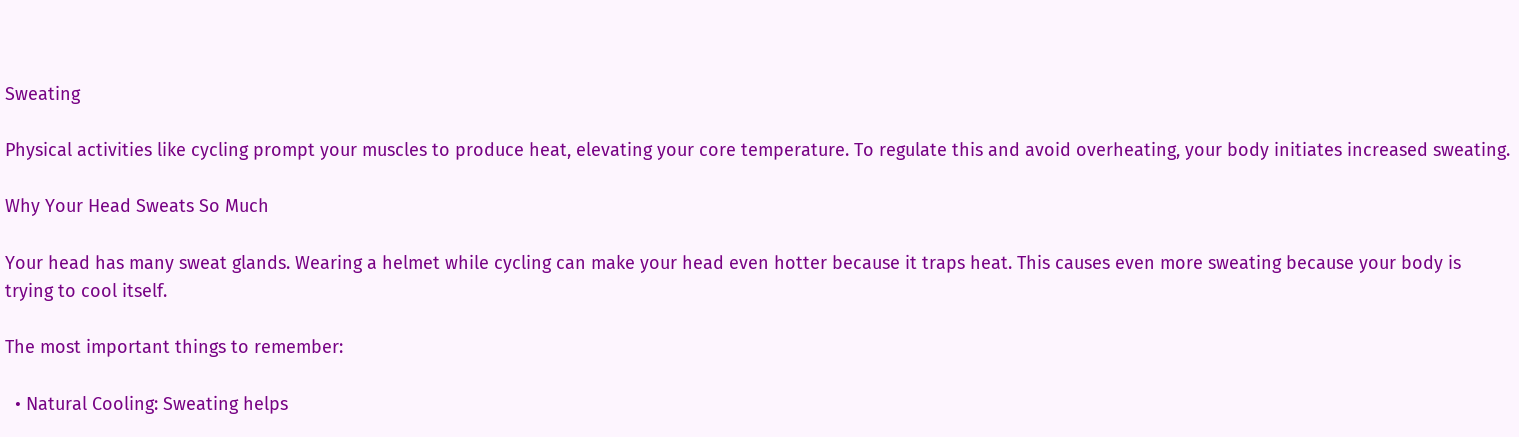Sweating

Physical activities like cycling prompt your muscles to produce heat, elevating your core temperature. To regulate this and avoid overheating, your body initiates increased sweating.

Why Your Head Sweats So Much

Your head has many sweat glands. Wearing a helmet while cycling can make your head even hotter because it traps heat. This causes even more sweating because your body is trying to cool itself.

The most important things to remember:

  • Natural Cooling: Sweating helps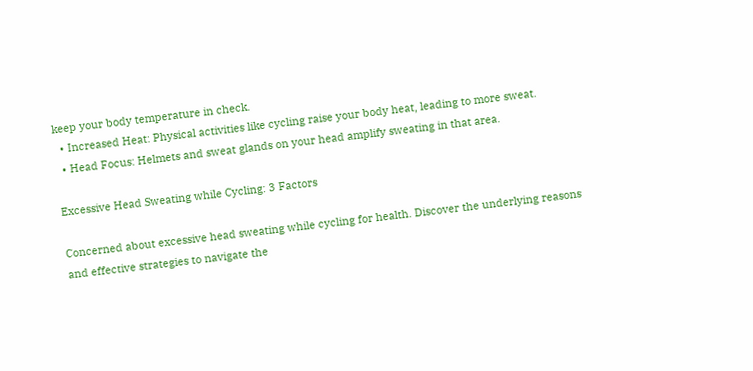keep your body temperature in check.
  • Increased Heat: Physical activities like cycling raise your body heat, leading to more sweat.
  • Head Focus: Helmets and sweat glands on your head amplify sweating in that area.

Excessive Head Sweating while Cycling: 3 Factors

Concerned about excessive head sweating while cycling for health. Discover the underlying reasons and effective strategies to navigate the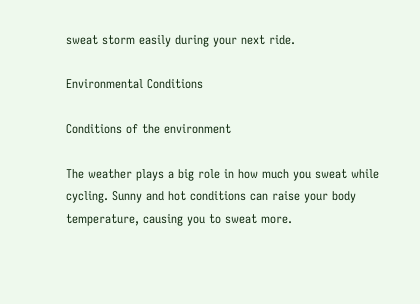sweat storm easily during your next ride.

Environmental Conditions

Conditions of the environment

The weather plays a big role in how much you sweat while cycling. Sunny and hot conditions can raise your body temperature, causing you to sweat more.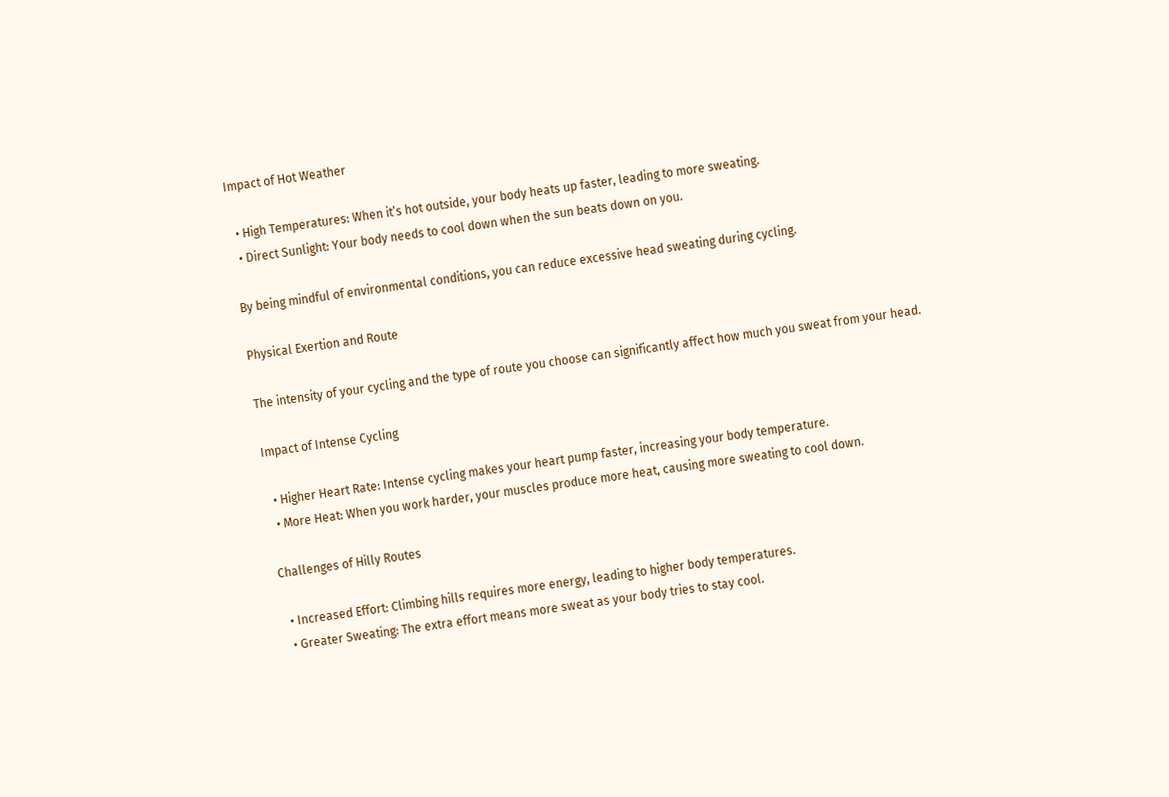Impact of Hot Weather

  • High Temperatures: When it’s hot outside, your body heats up faster, leading to more sweating.
  • Direct Sunlight: Your body needs to cool down when the sun beats down on you.

By being mindful of environmental conditions, you can reduce excessive head sweating during cycling.

Physical Exertion and Route

The intensity of your cycling and the type of route you choose can significantly affect how much you sweat from your head.

Impact of Intense Cycling

  • Higher Heart Rate: Intense cycling makes your heart pump faster, increasing your body temperature.
  • More Heat: When you work harder, your muscles produce more heat, causing more sweating to cool down.

Challenges of Hilly Routes

  • Increased Effort: Climbing hills requires more energy, leading to higher body temperatures.
  • Greater Sweating: The extra effort means more sweat as your body tries to stay cool.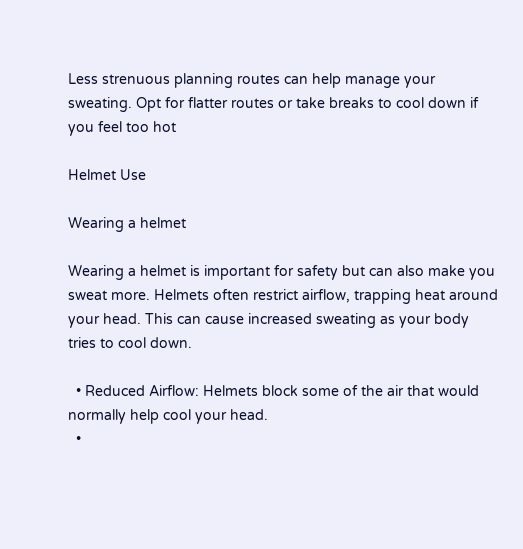Less strenuous planning routes can help manage your sweating. Opt for flatter routes or take breaks to cool down if you feel too hot

Helmet Use

Wearing a helmet

Wearing a helmet is important for safety but can also make you sweat more. Helmets often restrict airflow, trapping heat around your head. This can cause increased sweating as your body tries to cool down.

  • Reduced Airflow: Helmets block some of the air that would normally help cool your head.
  •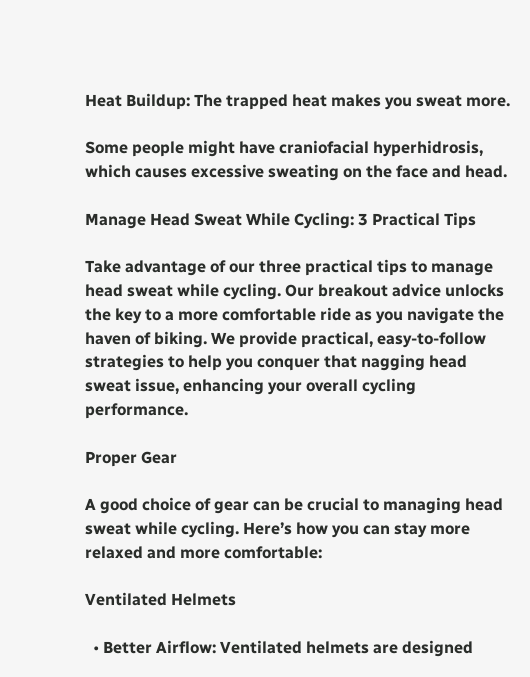Heat Buildup: The trapped heat makes you sweat more.

Some people might have craniofacial hyperhidrosis, which causes excessive sweating on the face and head.

Manage Head Sweat While Cycling: 3 Practical Tips

Take advantage of our three practical tips to manage head sweat while cycling. Our breakout advice unlocks the key to a more comfortable ride as you navigate the haven of biking. We provide practical, easy-to-follow strategies to help you conquer that nagging head sweat issue, enhancing your overall cycling performance.

Proper Gear

A good choice of gear can be crucial to managing head sweat while cycling. Here’s how you can stay more relaxed and more comfortable:

Ventilated Helmets

  • Better Airflow: Ventilated helmets are designed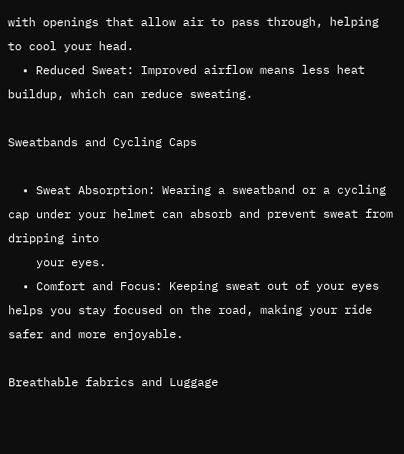with openings that allow air to pass through, helping to cool your head.
  • Reduced Sweat: Improved airflow means less heat buildup, which can reduce sweating.

Sweatbands and Cycling Caps

  • Sweat Absorption: Wearing a sweatband or a cycling cap under your helmet can absorb and prevent sweat from dripping into
    your eyes.
  • Comfort and Focus: Keeping sweat out of your eyes helps you stay focused on the road, making your ride safer and more enjoyable.

Breathable fabrics and Luggage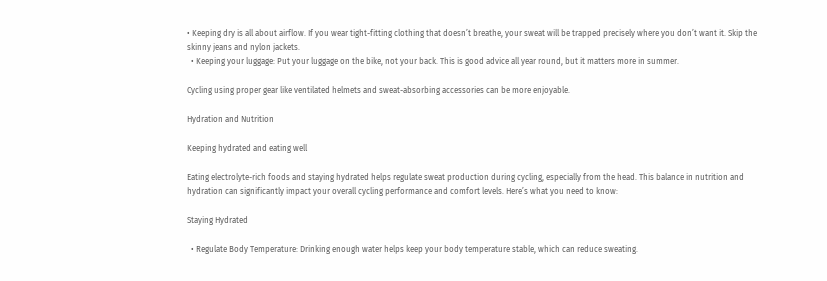• Keeping dry is all about airflow. If you wear tight-fitting clothing that doesn’t breathe, your sweat will be trapped precisely where you don’t want it. Skip the skinny jeans and nylon jackets.
  • Keeping your luggage: Put your luggage on the bike, not your back. This is good advice all year round, but it matters more in summer.

Cycling using proper gear like ventilated helmets and sweat-absorbing accessories can be more enjoyable.

Hydration and Nutrition

Keeping hydrated and eating well

Eating electrolyte-rich foods and staying hydrated helps regulate sweat production during cycling, especially from the head. This balance in nutrition and hydration can significantly impact your overall cycling performance and comfort levels. Here’s what you need to know:

Staying Hydrated

  • Regulate Body Temperature: Drinking enough water helps keep your body temperature stable, which can reduce sweating.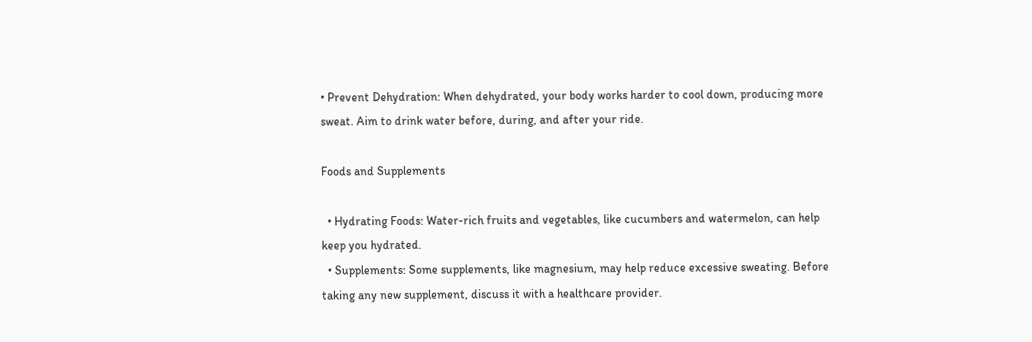• Prevent Dehydration: When dehydrated, your body works harder to cool down, producing more sweat. Aim to drink water before, during, and after your ride.

Foods and Supplements

  • Hydrating Foods: Water-rich fruits and vegetables, like cucumbers and watermelon, can help keep you hydrated.
  • Supplements: Some supplements, like magnesium, may help reduce excessive sweating. Before taking any new supplement, discuss it with a healthcare provider.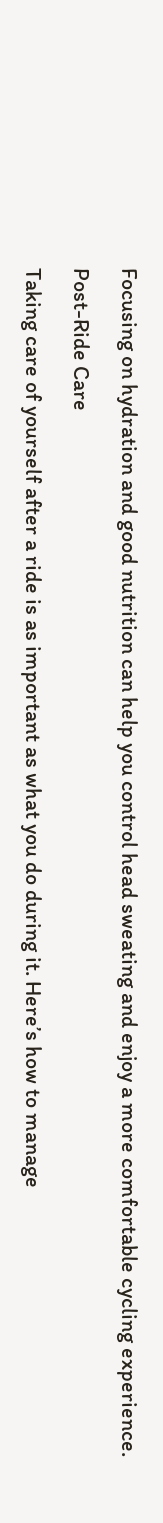Focusing on hydration and good nutrition can help you control head sweating and enjoy a more comfortable cycling experience.

Post-Ride Care

Taking care of yourself after a ride is as important as what you do during it. Here’s how to manage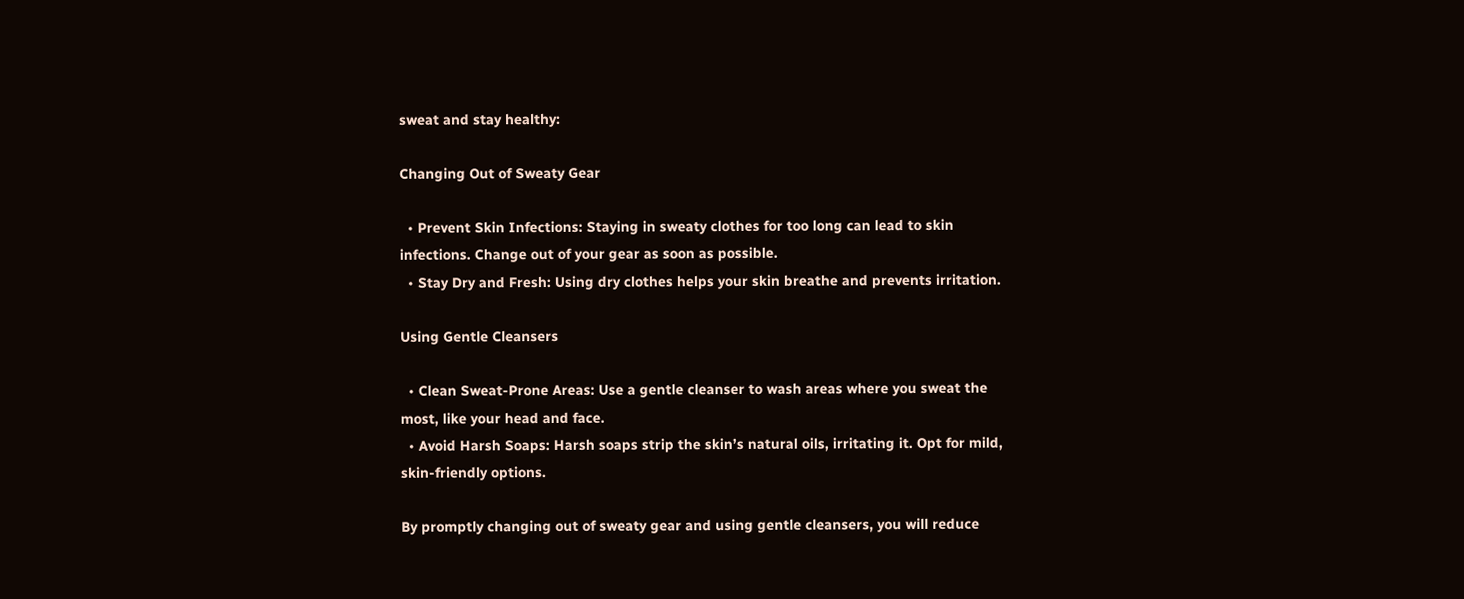sweat and stay healthy:

Changing Out of Sweaty Gear

  • Prevent Skin Infections: Staying in sweaty clothes for too long can lead to skin infections. Change out of your gear as soon as possible.
  • Stay Dry and Fresh: Using dry clothes helps your skin breathe and prevents irritation.

Using Gentle Cleansers

  • Clean Sweat-Prone Areas: Use a gentle cleanser to wash areas where you sweat the most, like your head and face.
  • Avoid Harsh Soaps: Harsh soaps strip the skin’s natural oils, irritating it. Opt for mild, skin-friendly options.

By promptly changing out of sweaty gear and using gentle cleansers, you will reduce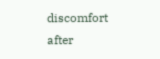discomfort after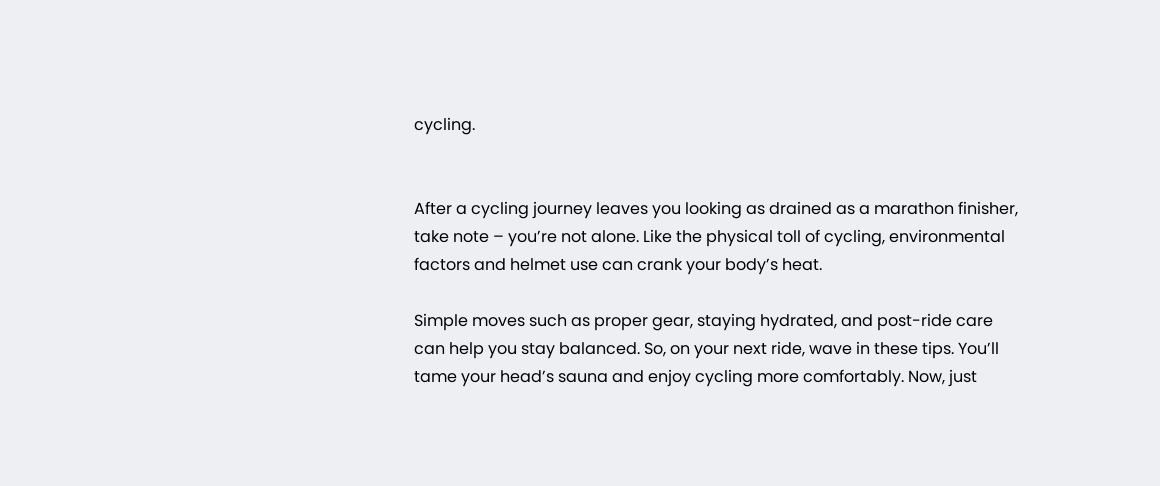cycling.


After a cycling journey leaves you looking as drained as a marathon finisher, take note – you’re not alone. Like the physical toll of cycling, environmental factors and helmet use can crank your body’s heat.

Simple moves such as proper gear, staying hydrated, and post-ride care can help you stay balanced. So, on your next ride, wave in these tips. You’ll tame your head’s sauna and enjoy cycling more comfortably. Now, just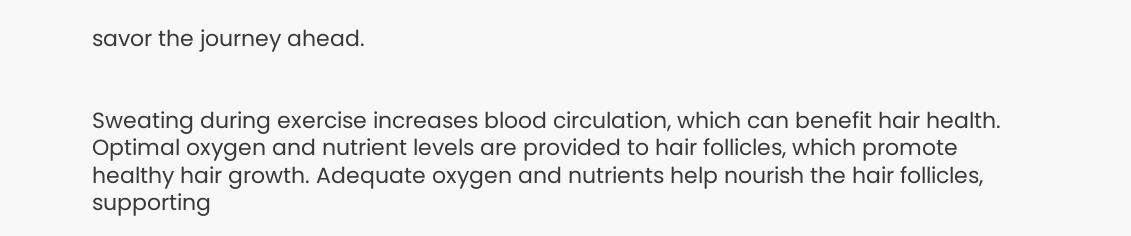savor the journey ahead.


Sweating during exercise increases blood circulation, which can benefit hair health. Optimal oxygen and nutrient levels are provided to hair follicles, which promote healthy hair growth. Adequate oxygen and nutrients help nourish the hair follicles, supporting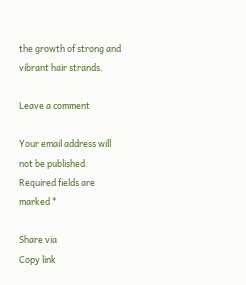the growth of strong and vibrant hair strands.

Leave a comment

Your email address will not be published. Required fields are marked *

Share via
Copy link